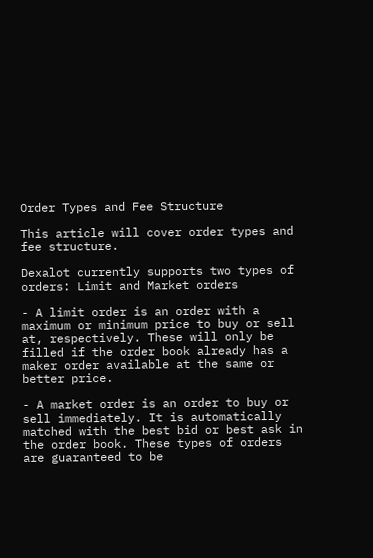Order Types and Fee Structure

This article will cover order types and fee structure.

Dexalot currently supports two types of orders: Limit and Market orders

- A limit order is an order with a maximum or minimum price to buy or sell at, respectively. These will only be filled if the order book already has a maker order available at the same or better price.

- A market order is an order to buy or sell immediately. It is automatically matched with the best bid or best ask in the order book. These types of orders are guaranteed to be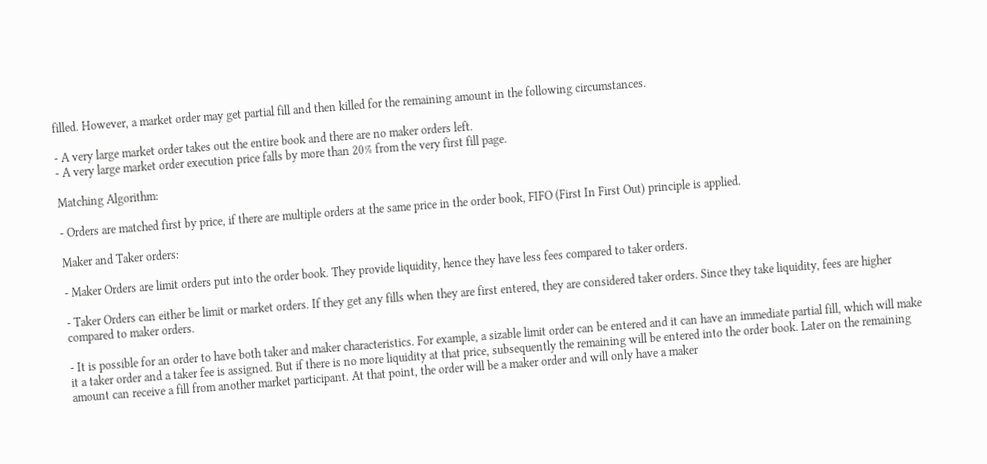filled. However, a market order may get partial fill and then killed for the remaining amount in the following circumstances.

- A very large market order takes out the entire book and there are no maker orders left.
- A very large market order execution price falls by more than 20% from the very first fill page.

Matching Algorithm:

- Orders are matched first by price, if there are multiple orders at the same price in the order book, FIFO (First In First Out) principle is applied.

Maker and Taker orders:

- Maker Orders are limit orders put into the order book. They provide liquidity, hence they have less fees compared to taker orders.

- Taker Orders can either be limit or market orders. If they get any fills when they are first entered, they are considered taker orders. Since they take liquidity, fees are higher compared to maker orders.

- It is possible for an order to have both taker and maker characteristics. For example, a sizable limit order can be entered and it can have an immediate partial fill, which will make it a taker order and a taker fee is assigned. But if there is no more liquidity at that price, subsequently the remaining will be entered into the order book. Later on the remaining amount can receive a fill from another market participant. At that point, the order will be a maker order and will only have a maker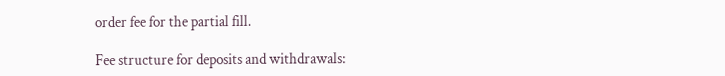order fee for the partial fill.

Fee structure for deposits and withdrawals: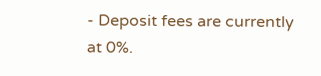- Deposit fees are currently at 0%.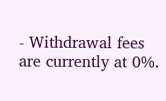- Withdrawal fees are currently at 0%.